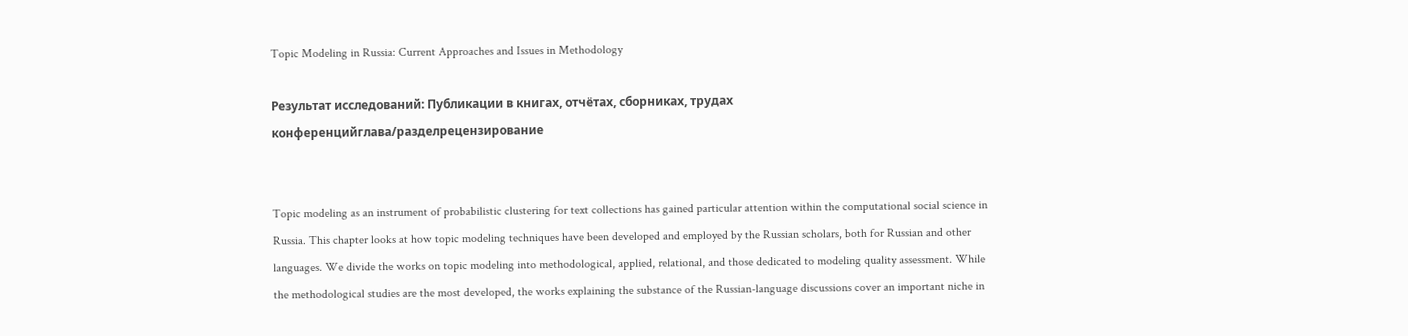Topic Modeling in Russia: Current Approaches and Issues in Methodology

Результат исследований: Публикации в книгах, отчётах, сборниках, трудах конференцийглава/разделрецензирование


Topic modeling as an instrument of probabilistic clustering for text collections has gained particular attention within the computational social science in Russia. This chapter looks at how topic modeling techniques have been developed and employed by the Russian scholars, both for Russian and other languages. We divide the works on topic modeling into methodological, applied, relational, and those dedicated to modeling quality assessment. While the methodological studies are the most developed, the works explaining the substance of the Russian-language discussions cover an important niche in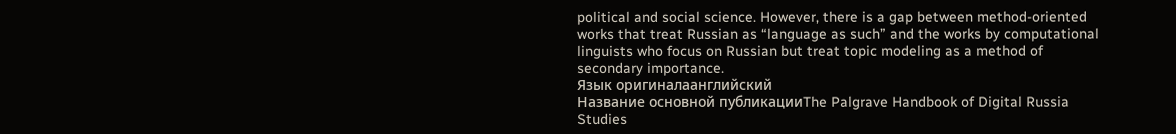political and social science. However, there is a gap between method-oriented works that treat Russian as “language as such” and the works by computational linguists who focus on Russian but treat topic modeling as a method of secondary importance.
Язык оригиналаанглийский
Название основной публикацииThe Palgrave Handbook of Digital Russia Studies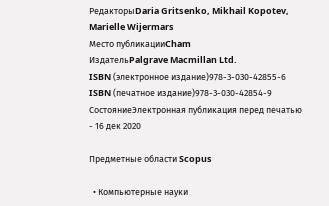РедакторыDaria Gritsenko, Mikhail Kopotev, Marielle Wijermars
Место публикацииCham
ИздательPalgrave Macmillan Ltd.
ISBN (электронное издание)978-3-030-42855-6
ISBN (печатное издание)978-3-030-42854-9
СостояниеЭлектронная публикация перед печатью - 16 дек 2020

Предметные области Scopus

  • Компьютерные науки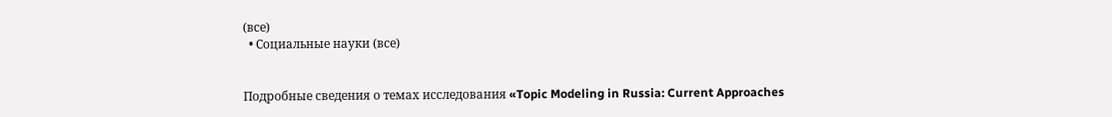(все)
  • Социальные науки (все)


Подробные сведения о темах исследования «Topic Modeling in Russia: Current Approaches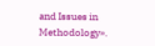and Issues in Methodology».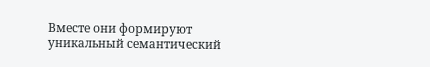Вместе они формируют уникальный семантический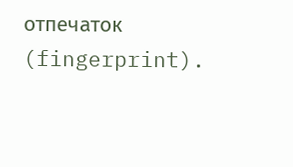отпечаток (fingerprint).